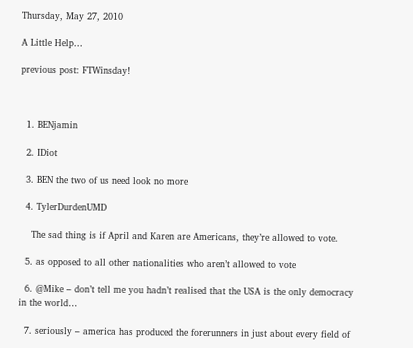Thursday, May 27, 2010

A Little Help…

previous post: FTWinsday!



  1. BENjamin

  2. IDiot

  3. BEN the two of us need look no more

  4. TylerDurdenUMD

    The sad thing is if April and Karen are Americans, they’re allowed to vote.

  5. as opposed to all other nationalities who aren’t allowed to vote

  6. @Mike – don’t tell me you hadn’t realised that the USA is the only democracy in the world…

  7. seriously – america has produced the forerunners in just about every field of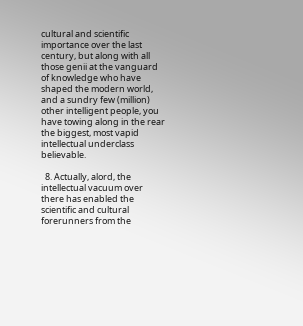cultural and scientific importance over the last century, but along with all those genii at the vanguard of knowledge who have shaped the modern world, and a sundry few (million) other intelligent people, you have towing along in the rear the biggest, most vapid intellectual underclass believable.

  8. Actually, alord, the intellectual vacuum over there has enabled the scientific and cultural forerunners from the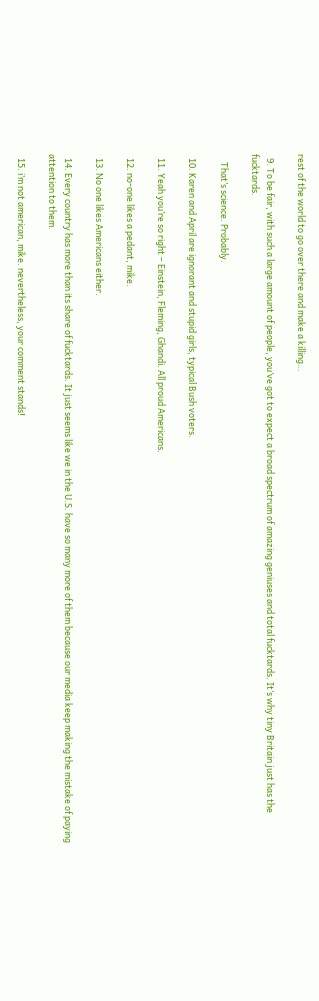rest of the world to go over there and make a killing…

  9. To be fair, with such a large amount of people, you’ve got to expect a broad spectrum of amazing geniuses and total fucktards. It’s why tiny Britain just has the fucktards.

    That’s science. Probably.

  10. Karen and April are ignorant and stupid girls, typical Bush voters.

  11. Yeah you’re so right – Einstein, Fleming, Ghandi. All proud Americans.

  12. no-one likes a pedant, mike.

  13. No one likes Americans either.

  14. Every country has more than its share of fucktards. It just seems like we in the U.S. have so many more of them because our media keep making the mistake of paying attention to them.

  15. i’m not american, mike. nevertheless, your comment stands!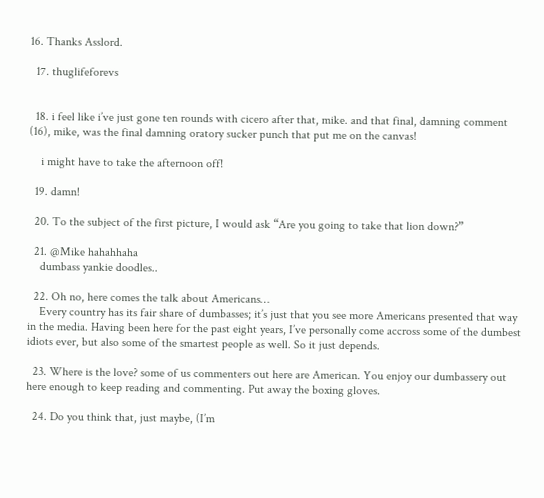16. Thanks Asslord.

  17. thuglifeforevs


  18. i feel like i’ve just gone ten rounds with cicero after that, mike. and that final, damning comment (16), mike, was the final damning oratory sucker punch that put me on the canvas!

    i might have to take the afternoon off!

  19. damn!

  20. To the subject of the first picture, I would ask “Are you going to take that lion down?”

  21. @Mike hahahhaha
    dumbass yankie doodles..

  22. Oh no, here comes the talk about Americans…
    Every country has its fair share of dumbasses; it’s just that you see more Americans presented that way in the media. Having been here for the past eight years, I’ve personally come accross some of the dumbest idiots ever, but also some of the smartest people as well. So it just depends.

  23. Where is the love? some of us commenters out here are American. You enjoy our dumbassery out here enough to keep reading and commenting. Put away the boxing gloves.

  24. Do you think that, just maybe, (I’m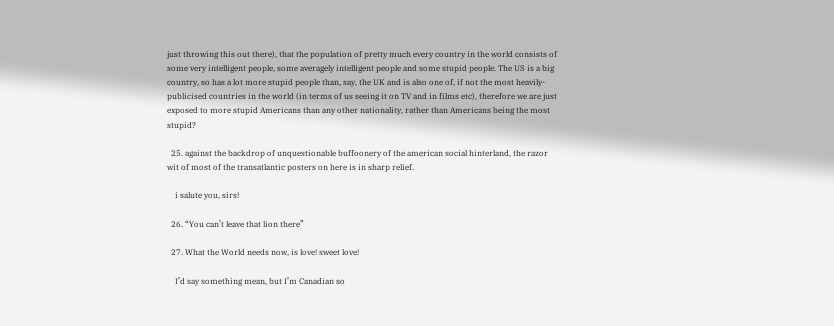just throwing this out there), that the population of pretty much every country in the world consists of some very intelligent people, some averagely intelligent people and some stupid people. The US is a big country, so has a lot more stupid people than, say, the UK and is also one of, if not the most heavily-publicised countries in the world (in terms of us seeing it on TV and in films etc), therefore we are just exposed to more stupid Americans than any other nationality, rather than Americans being the most stupid?

  25. against the backdrop of unquestionable buffoonery of the american social hinterland, the razor wit of most of the transatlantic posters on here is in sharp relief.

    i salute you, sirs!

  26. “You can’t leave that lion there”

  27. What the World needs now, is love! sweet love!

    I’d say something mean, but I’m Canadian so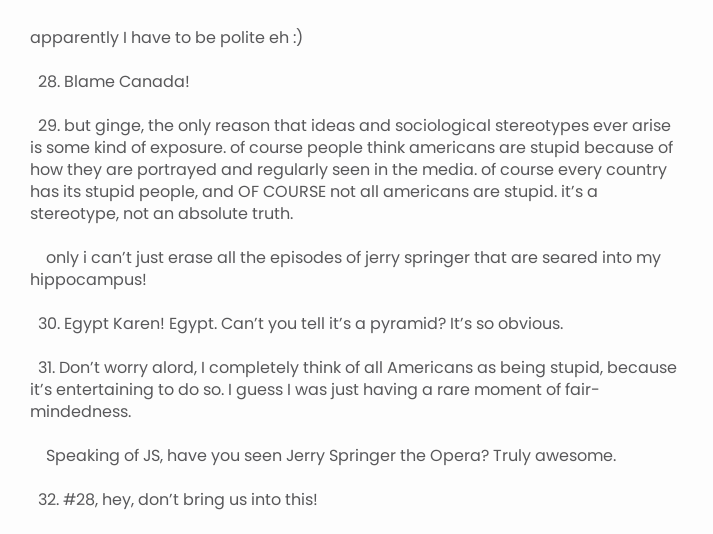apparently I have to be polite eh :)

  28. Blame Canada!

  29. but ginge, the only reason that ideas and sociological stereotypes ever arise is some kind of exposure. of course people think americans are stupid because of how they are portrayed and regularly seen in the media. of course every country has its stupid people, and OF COURSE not all americans are stupid. it’s a stereotype, not an absolute truth.

    only i can’t just erase all the episodes of jerry springer that are seared into my hippocampus!

  30. Egypt Karen! Egypt. Can’t you tell it’s a pyramid? It’s so obvious.

  31. Don’t worry alord, I completely think of all Americans as being stupid, because it’s entertaining to do so. I guess I was just having a rare moment of fair-mindedness.

    Speaking of JS, have you seen Jerry Springer the Opera? Truly awesome.

  32. #28, hey, don’t bring us into this!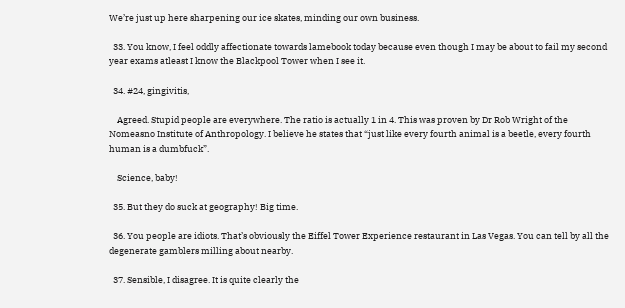We’re just up here sharpening our ice skates, minding our own business.

  33. You know, I feel oddly affectionate towards lamebook today because even though I may be about to fail my second year exams atleast I know the Blackpool Tower when I see it.

  34. #24, gingivitis,

    Agreed. Stupid people are everywhere. The ratio is actually 1 in 4. This was proven by Dr Rob Wright of the Nomeasno Institute of Anthropology. I believe he states that “just like every fourth animal is a beetle, every fourth human is a dumbfuck”.

    Science, baby!

  35. But they do suck at geography! Big time.

  36. You people are idiots. That’s obviously the Eiffel Tower Experience restaurant in Las Vegas. You can tell by all the degenerate gamblers milling about nearby.

  37. Sensible, I disagree. It is quite clearly the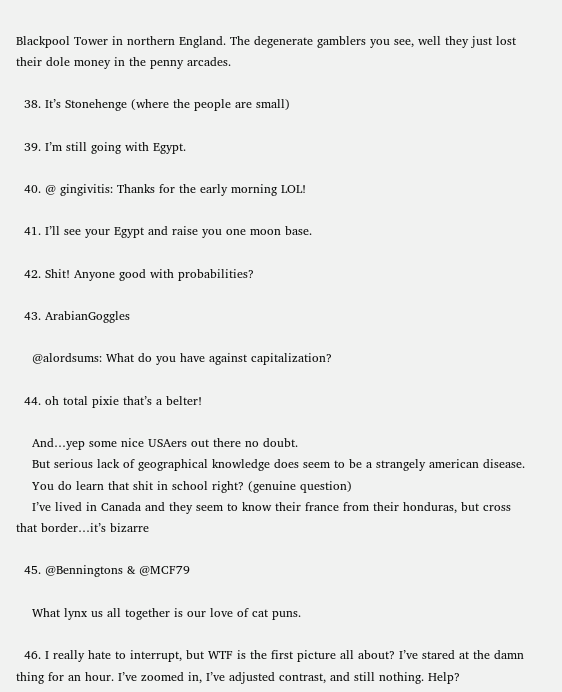Blackpool Tower in northern England. The degenerate gamblers you see, well they just lost their dole money in the penny arcades.

  38. It’s Stonehenge (where the people are small)

  39. I’m still going with Egypt.

  40. @ gingivitis: Thanks for the early morning LOL!

  41. I’ll see your Egypt and raise you one moon base.

  42. Shit! Anyone good with probabilities?

  43. ArabianGoggles

    @alordsums: What do you have against capitalization?

  44. oh total pixie that’s a belter!

    And…yep some nice USAers out there no doubt.
    But serious lack of geographical knowledge does seem to be a strangely american disease.
    You do learn that shit in school right? (genuine question)
    I’ve lived in Canada and they seem to know their france from their honduras, but cross that border…it’s bizarre

  45. @Benningtons & @MCF79

    What lynx us all together is our love of cat puns.

  46. I really hate to interrupt, but WTF is the first picture all about? I’ve stared at the damn thing for an hour. I’ve zoomed in, I’ve adjusted contrast, and still nothing. Help?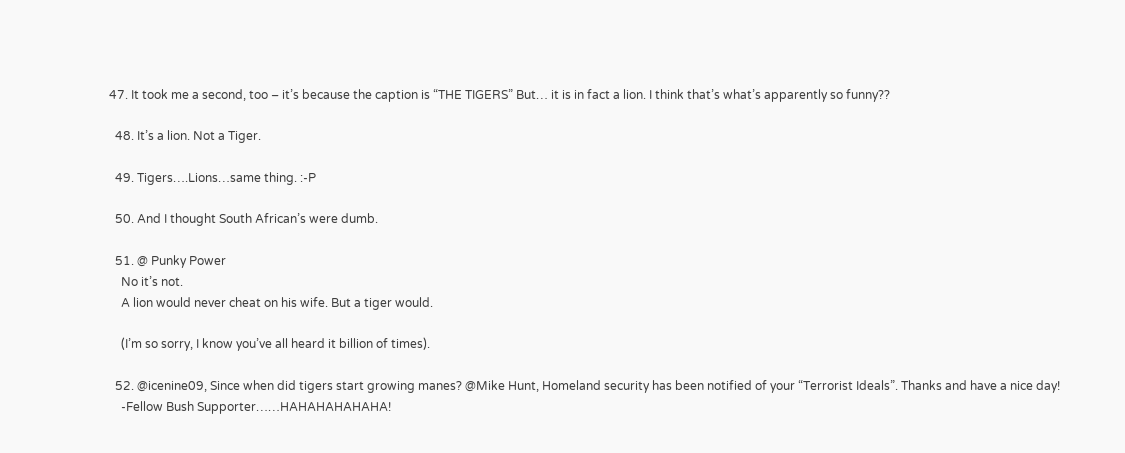47. It took me a second, too – it’s because the caption is “THE TIGERS” But… it is in fact a lion. I think that’s what’s apparently so funny??

  48. It’s a lion. Not a Tiger.

  49. Tigers….Lions…same thing. :-P

  50. And I thought South African’s were dumb.

  51. @ Punky Power
    No it’s not.
    A lion would never cheat on his wife. But a tiger would.

    (I’m so sorry, I know you’ve all heard it billion of times).

  52. @icenine09, Since when did tigers start growing manes? @Mike Hunt, Homeland security has been notified of your “Terrorist Ideals”. Thanks and have a nice day!
    -Fellow Bush Supporter……HAHAHAHAHAHA!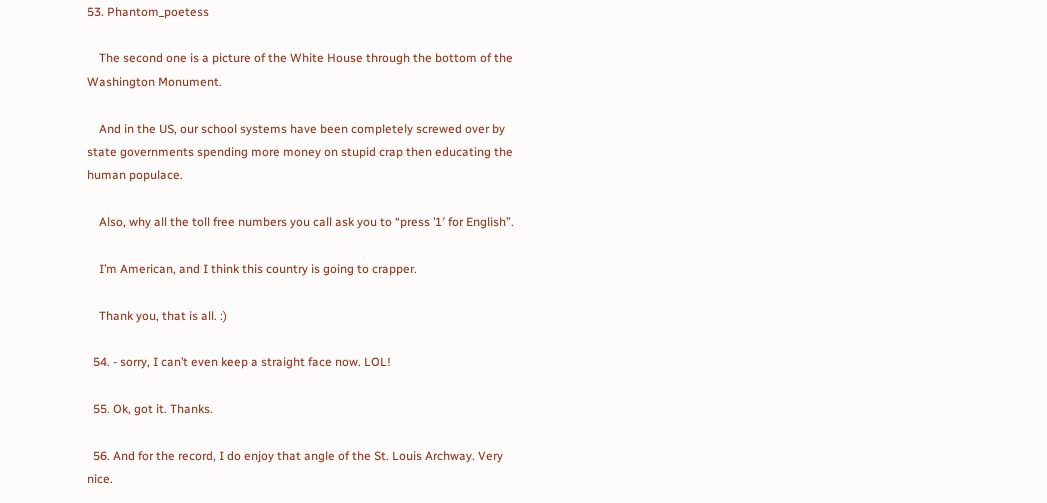53. Phantom_poetess

    The second one is a picture of the White House through the bottom of the Washington Monument.

    And in the US, our school systems have been completely screwed over by state governments spending more money on stupid crap then educating the human populace.

    Also, why all the toll free numbers you call ask you to “press ’1′ for English”.

    I’m American, and I think this country is going to crapper.

    Thank you, that is all. :)

  54. - sorry, I can’t even keep a straight face now. LOL!

  55. Ok, got it. Thanks.

  56. And for the record, I do enjoy that angle of the St. Louis Archway. Very nice.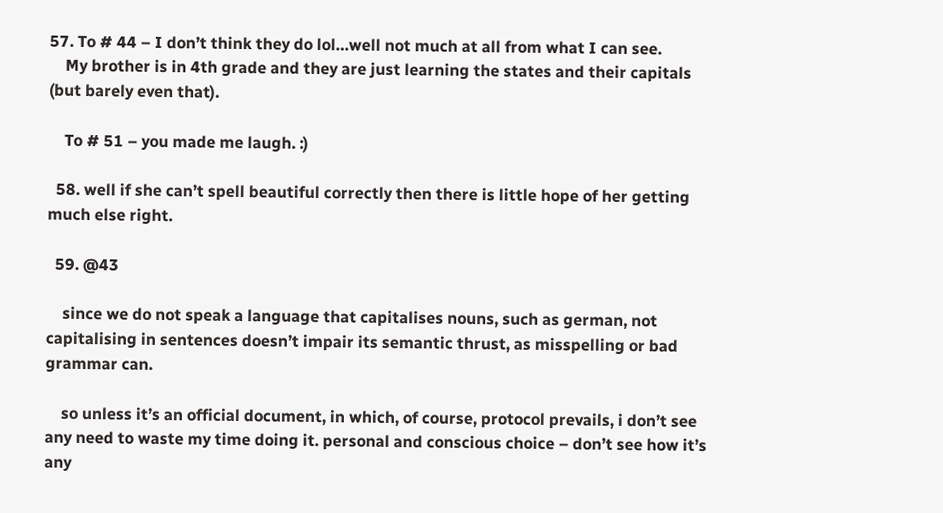57. To # 44 – I don’t think they do lol…well not much at all from what I can see.
    My brother is in 4th grade and they are just learning the states and their capitals (but barely even that).

    To # 51 – you made me laugh. :)

  58. well if she can’t spell beautiful correctly then there is little hope of her getting much else right.

  59. @43

    since we do not speak a language that capitalises nouns, such as german, not capitalising in sentences doesn’t impair its semantic thrust, as misspelling or bad grammar can.

    so unless it’s an official document, in which, of course, protocol prevails, i don’t see any need to waste my time doing it. personal and conscious choice – don’t see how it’s any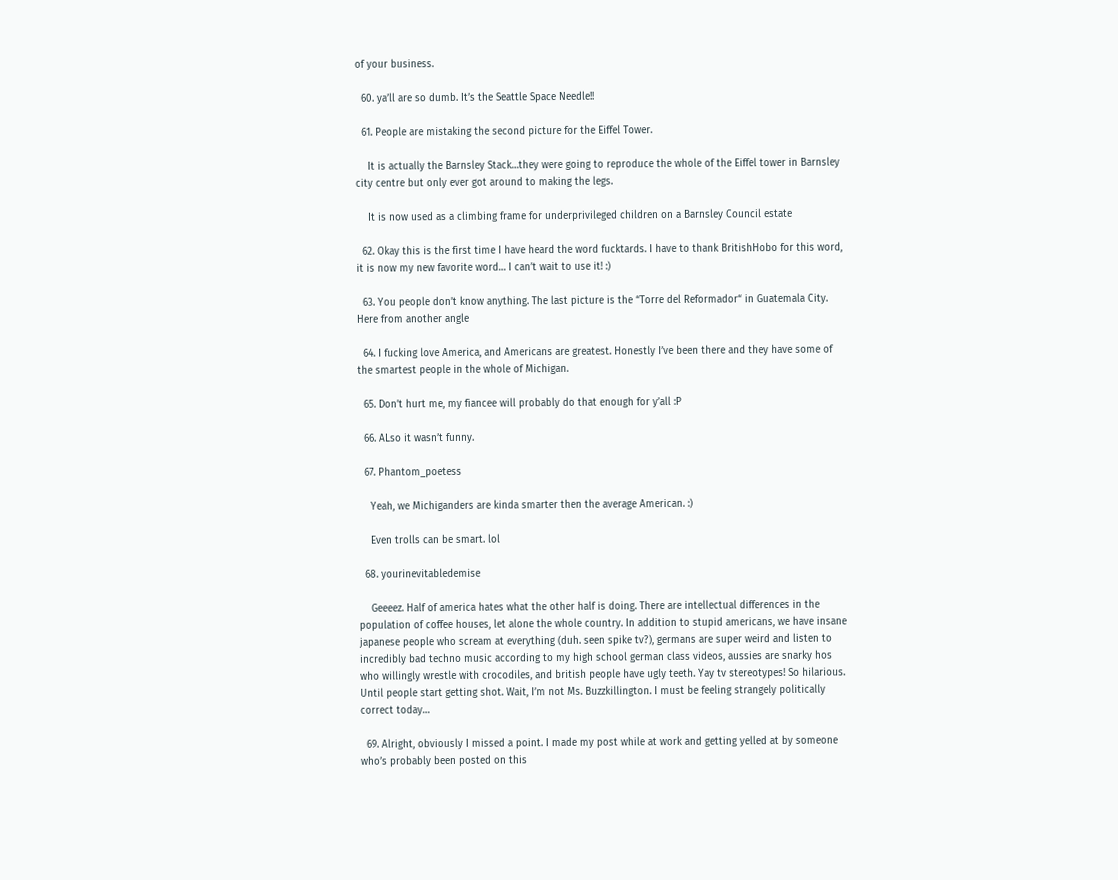of your business.

  60. ya’ll are so dumb. It’s the Seattle Space Needle!!

  61. People are mistaking the second picture for the Eiffel Tower.

    It is actually the Barnsley Stack…they were going to reproduce the whole of the Eiffel tower in Barnsley city centre but only ever got around to making the legs.

    It is now used as a climbing frame for underprivileged children on a Barnsley Council estate

  62. Okay this is the first time I have heard the word fucktards. I have to thank BritishHobo for this word, it is now my new favorite word… I can’t wait to use it! :)

  63. You people don’t know anything. The last picture is the “Torre del Reformador“ in Guatemala City. Here from another angle

  64. I fucking love America, and Americans are greatest. Honestly I’ve been there and they have some of the smartest people in the whole of Michigan.

  65. Don’t hurt me, my fiancee will probably do that enough for y’all :P

  66. ALso it wasn’t funny.

  67. Phantom_poetess

    Yeah, we Michiganders are kinda smarter then the average American. :)

    Even trolls can be smart. lol

  68. yourinevitabledemise

    Geeeez. Half of america hates what the other half is doing. There are intellectual differences in the population of coffee houses, let alone the whole country. In addition to stupid americans, we have insane japanese people who scream at everything (duh. seen spike tv?), germans are super weird and listen to incredibly bad techno music according to my high school german class videos, aussies are snarky hos who willingly wrestle with crocodiles, and british people have ugly teeth. Yay tv stereotypes! So hilarious. Until people start getting shot. Wait, I’m not Ms. Buzzkillington. I must be feeling strangely politically correct today…

  69. Alright, obviously I missed a point. I made my post while at work and getting yelled at by someone who’s probably been posted on this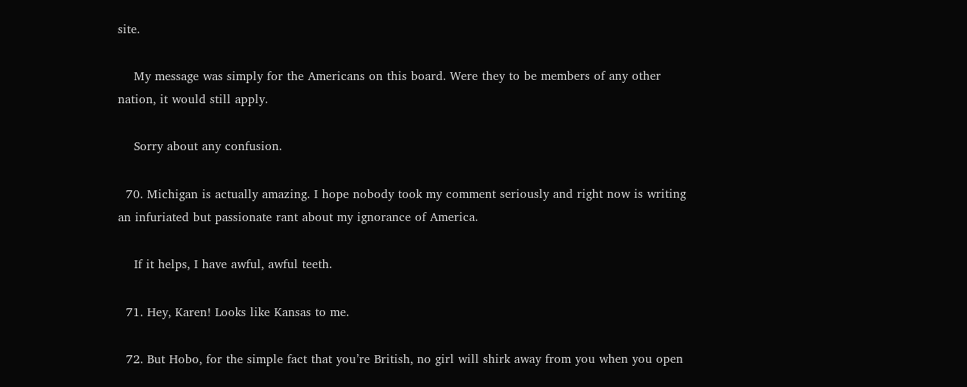site.

    My message was simply for the Americans on this board. Were they to be members of any other nation, it would still apply.

    Sorry about any confusion.

  70. Michigan is actually amazing. I hope nobody took my comment seriously and right now is writing an infuriated but passionate rant about my ignorance of America.

    If it helps, I have awful, awful teeth.

  71. Hey, Karen! Looks like Kansas to me.

  72. But Hobo, for the simple fact that you’re British, no girl will shirk away from you when you open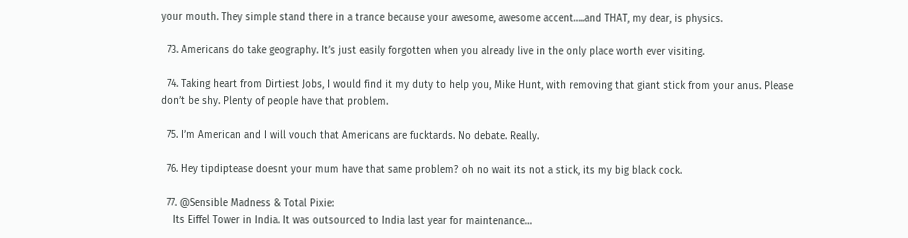your mouth. They simple stand there in a trance because your awesome, awesome accent…..and THAT, my dear, is physics.

  73. Americans do take geography. It’s just easily forgotten when you already live in the only place worth ever visiting.

  74. Taking heart from Dirtiest Jobs, I would find it my duty to help you, Mike Hunt, with removing that giant stick from your anus. Please don’t be shy. Plenty of people have that problem.

  75. I’m American and I will vouch that Americans are fucktards. No debate. Really.

  76. Hey tipdiptease doesnt your mum have that same problem? oh no wait its not a stick, its my big black cock.

  77. @Sensible Madness & Total Pixie:
    Its Eiffel Tower in India. It was outsourced to India last year for maintenance…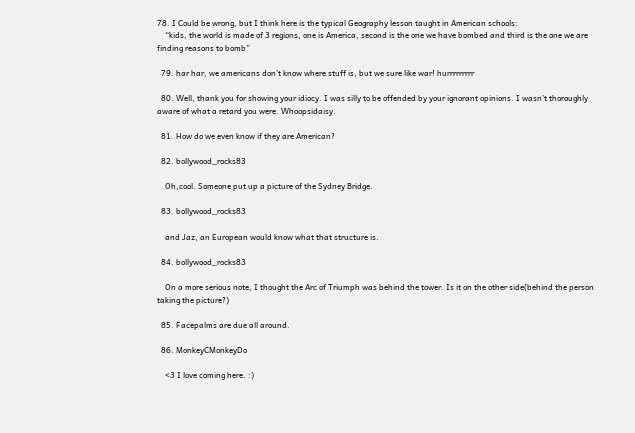78. I Could be wrong, but I think here is the typical Geography lesson taught in American schools:
    “kids, the world is made of 3 regions, one is America, second is the one we have bombed and third is the one we are finding reasons to bomb”

  79. har har, we americans don’t know where stuff is, but we sure like war! hurrrrrrrrr

  80. Well, thank you for showing your idiocy. I was silly to be offended by your ignorant opinions. I wasn’t thoroughly aware of what a retard you were. Whoopsidaisy.

  81. How do we even know if they are American?

  82. bollywood_rocks83

    Oh,cool. Someone put up a picture of the Sydney Bridge.

  83. bollywood_rocks83

    and Jaz, an European would know what that structure is.

  84. bollywood_rocks83

    On a more serious note, I thought the Arc of Triumph was behind the tower. Is it on the other side(behind the person taking the picture?)

  85. Facepalms are due all around.

  86. MonkeyCMonkeyDo

    <3 I love coming here. :)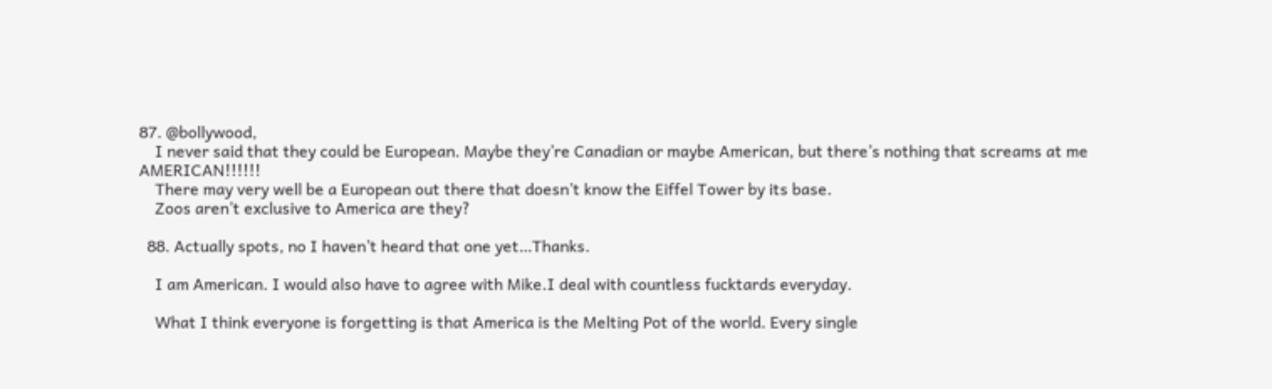87. @bollywood,
    I never said that they could be European. Maybe they’re Canadian or maybe American, but there’s nothing that screams at me AMERICAN!!!!!!
    There may very well be a European out there that doesn’t know the Eiffel Tower by its base.
    Zoos aren’t exclusive to America are they?

  88. Actually spots, no I haven’t heard that one yet…Thanks.

    I am American. I would also have to agree with Mike.I deal with countless fucktards everyday.

    What I think everyone is forgetting is that America is the Melting Pot of the world. Every single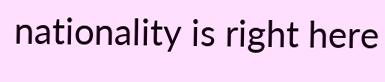nationality is right here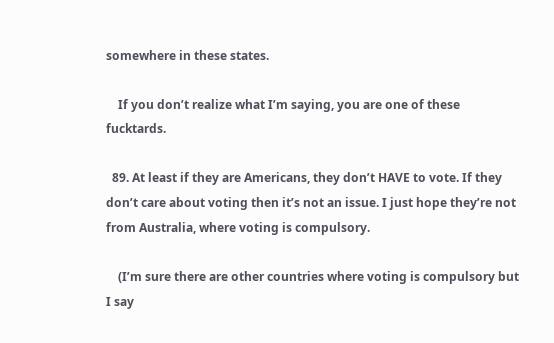somewhere in these states.

    If you don’t realize what I’m saying, you are one of these fucktards.

  89. At least if they are Americans, they don’t HAVE to vote. If they don’t care about voting then it’s not an issue. I just hope they’re not from Australia, where voting is compulsory.

    (I’m sure there are other countries where voting is compulsory but I say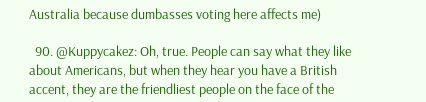Australia because dumbasses voting here affects me)

  90. @Kuppycakez: Oh, true. People can say what they like about Americans, but when they hear you have a British accent, they are the friendliest people on the face of the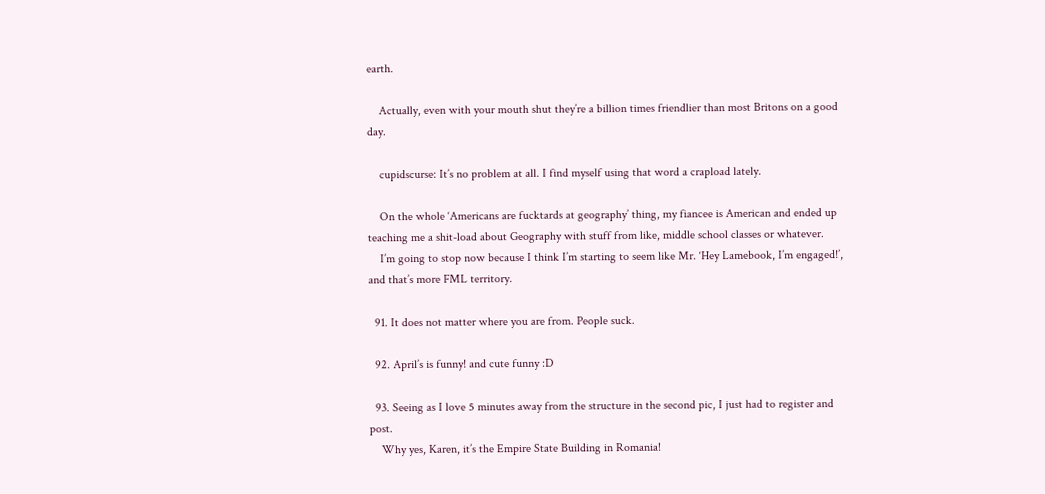earth.

    Actually, even with your mouth shut they’re a billion times friendlier than most Britons on a good day.

    cupidscurse: It’s no problem at all. I find myself using that word a crapload lately.

    On the whole ‘Americans are fucktards at geography’ thing, my fiancee is American and ended up teaching me a shit-load about Geography with stuff from like, middle school classes or whatever.
    I’m going to stop now because I think I’m starting to seem like Mr. ‘Hey Lamebook, I’m engaged!’, and that’s more FML territory.

  91. It does not matter where you are from. People suck.

  92. April’s is funny! and cute funny :D

  93. Seeing as I love 5 minutes away from the structure in the second pic, I just had to register and post.
    Why yes, Karen, it’s the Empire State Building in Romania!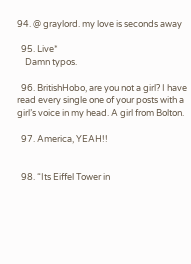94. @ graylord. my love is seconds away

  95. Live*
    Damn typos.

  96. BritishHobo, are you not a girl? I have read every single one of your posts with a girl’s voice in my head. A girl from Bolton.

  97. America, YEAH!!


  98. “Its Eiffel Tower in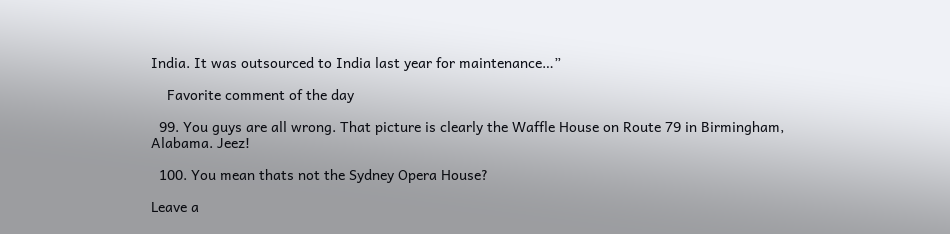India. It was outsourced to India last year for maintenance…”

    Favorite comment of the day

  99. You guys are all wrong. That picture is clearly the Waffle House on Route 79 in Birmingham, Alabama. Jeez!

  100. You mean thats not the Sydney Opera House?

Leave a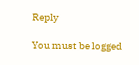Reply

You must be logged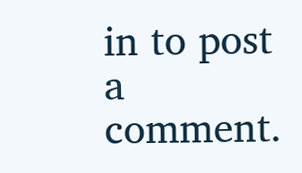in to post a comment.